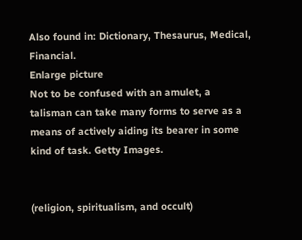Also found in: Dictionary, Thesaurus, Medical, Financial.
Enlarge picture
Not to be confused with an amulet, a talisman can take many forms to serve as a means of actively aiding its bearer in some kind of task. Getty Images.


(religion, spiritualism, and occult)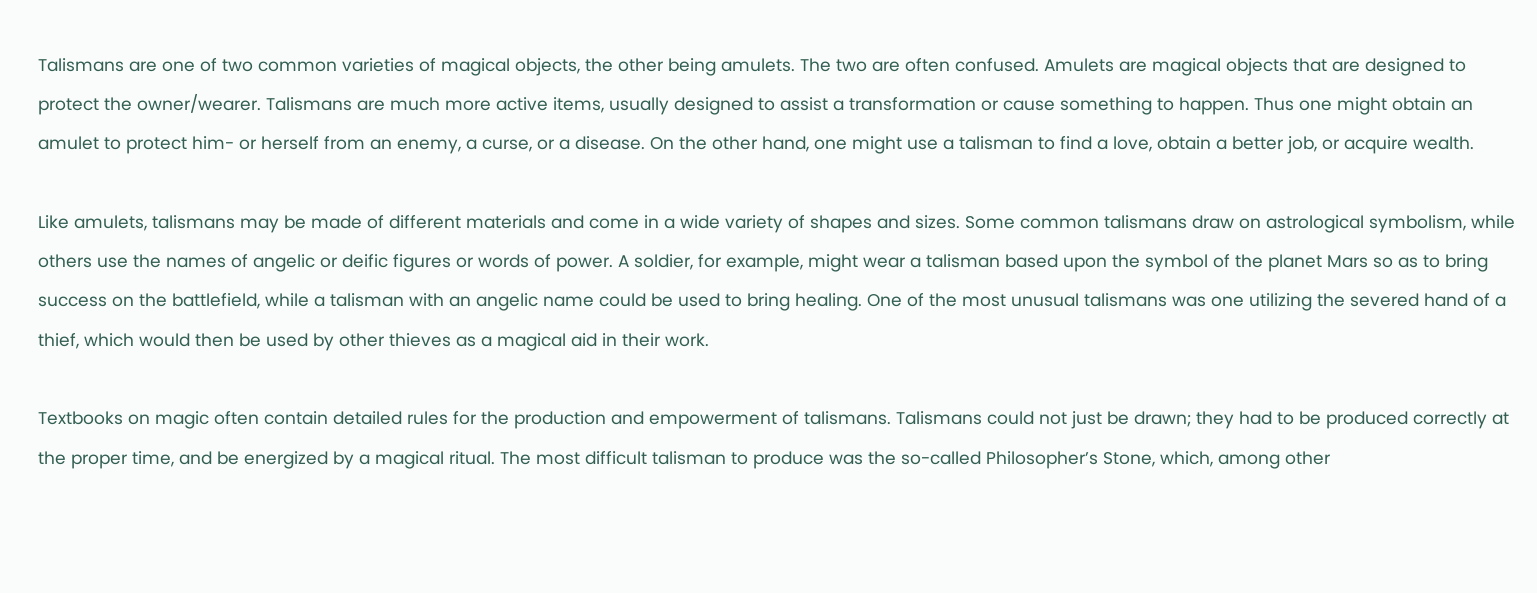Talismans are one of two common varieties of magical objects, the other being amulets. The two are often confused. Amulets are magical objects that are designed to protect the owner/wearer. Talismans are much more active items, usually designed to assist a transformation or cause something to happen. Thus one might obtain an amulet to protect him- or herself from an enemy, a curse, or a disease. On the other hand, one might use a talisman to find a love, obtain a better job, or acquire wealth.

Like amulets, talismans may be made of different materials and come in a wide variety of shapes and sizes. Some common talismans draw on astrological symbolism, while others use the names of angelic or deific figures or words of power. A soldier, for example, might wear a talisman based upon the symbol of the planet Mars so as to bring success on the battlefield, while a talisman with an angelic name could be used to bring healing. One of the most unusual talismans was one utilizing the severed hand of a thief, which would then be used by other thieves as a magical aid in their work.

Textbooks on magic often contain detailed rules for the production and empowerment of talismans. Talismans could not just be drawn; they had to be produced correctly at the proper time, and be energized by a magical ritual. The most difficult talisman to produce was the so-called Philosopher’s Stone, which, among other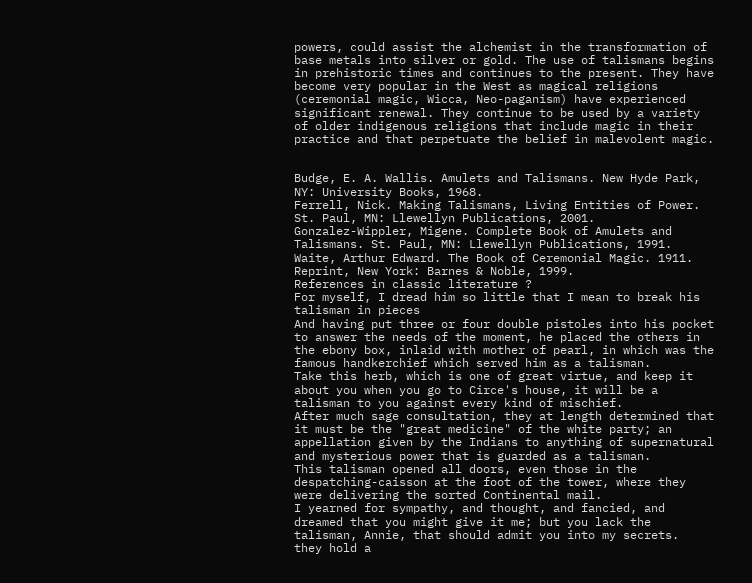powers, could assist the alchemist in the transformation of base metals into silver or gold. The use of talismans begins in prehistoric times and continues to the present. They have become very popular in the West as magical religions (ceremonial magic, Wicca, Neo-paganism) have experienced significant renewal. They continue to be used by a variety of older indigenous religions that include magic in their practice and that perpetuate the belief in malevolent magic.


Budge, E. A. Wallis. Amulets and Talismans. New Hyde Park, NY: University Books, 1968.
Ferrell, Nick. Making Talismans, Living Entities of Power. St. Paul, MN: Llewellyn Publications, 2001.
Gonzalez-Wippler, Migene. Complete Book of Amulets and Talismans. St. Paul, MN: Llewellyn Publications, 1991.
Waite, Arthur Edward. The Book of Ceremonial Magic. 1911. Reprint, New York: Barnes & Noble, 1999.
References in classic literature ?
For myself, I dread him so little that I mean to break his talisman in pieces
And having put three or four double pistoles into his pocket to answer the needs of the moment, he placed the others in the ebony box, inlaid with mother of pearl, in which was the famous handkerchief which served him as a talisman.
Take this herb, which is one of great virtue, and keep it about you when you go to Circe's house, it will be a talisman to you against every kind of mischief.
After much sage consultation, they at length determined that it must be the "great medicine" of the white party; an appellation given by the Indians to anything of supernatural and mysterious power that is guarded as a talisman.
This talisman opened all doors, even those in the despatching-caisson at the foot of the tower, where they were delivering the sorted Continental mail.
I yearned for sympathy, and thought, and fancied, and dreamed that you might give it me; but you lack the talisman, Annie, that should admit you into my secrets.
they hold a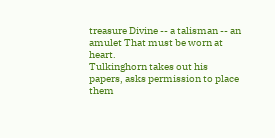treasure Divine -- a talisman -- an amulet That must be worn at heart.
Tulkinghorn takes out his papers, asks permission to place them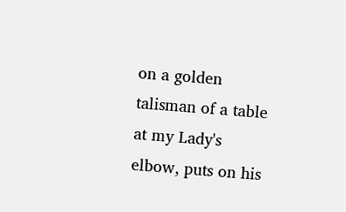on a golden talisman of a table at my Lady's elbow, puts on his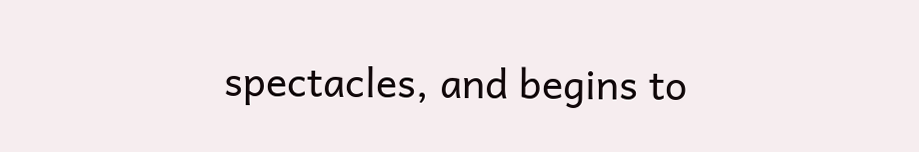spectacles, and begins to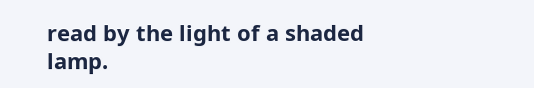read by the light of a shaded lamp.